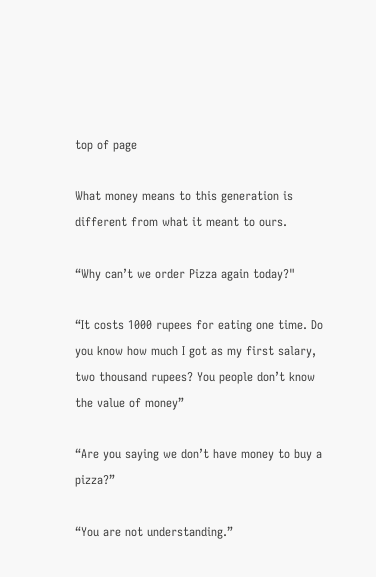top of page

What money means to this generation is different from what it meant to ours.

“Why can’t we order Pizza again today?"

“It costs 1000 rupees for eating one time. Do you know how much I got as my first salary, two thousand rupees? You people don’t know the value of money”

“Are you saying we don’t have money to buy a pizza?”

“You are not understanding.”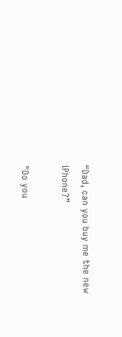“Dad, can you buy me the new iPhone?”

"Do you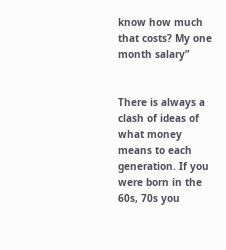know how much that costs? My one month salary”


There is always a clash of ideas of what money means to each generation. If you were born in the 60s, 70s you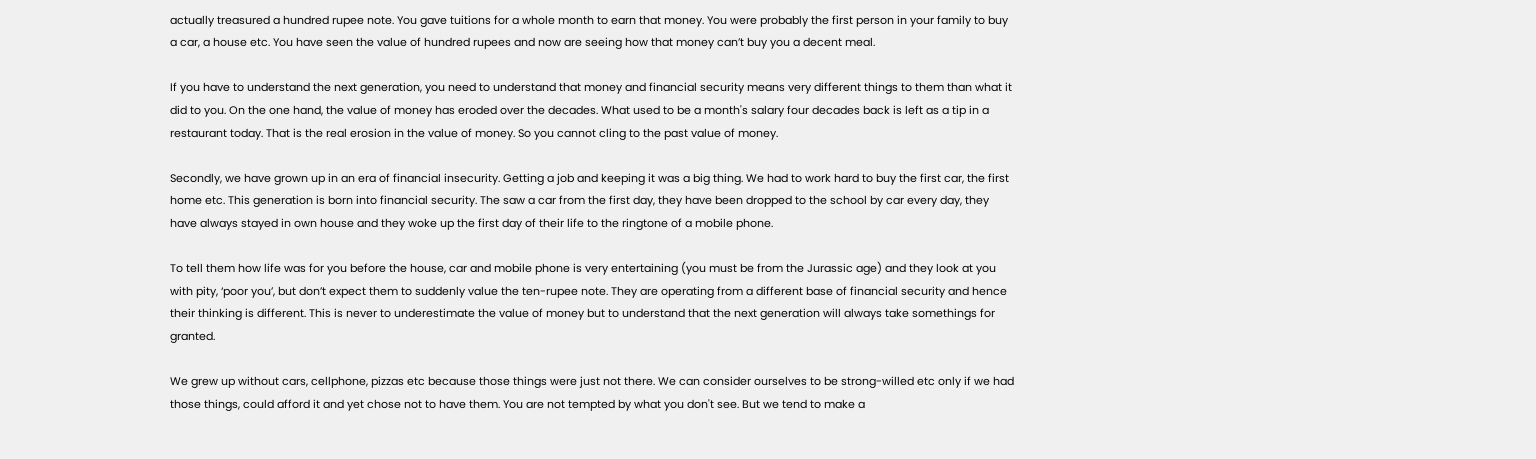actually treasured a hundred rupee note. You gave tuitions for a whole month to earn that money. You were probably the first person in your family to buy a car, a house etc. You have seen the value of hundred rupees and now are seeing how that money can’t buy you a decent meal.

If you have to understand the next generation, you need to understand that money and financial security means very different things to them than what it did to you. On the one hand, the value of money has eroded over the decades. What used to be a month's salary four decades back is left as a tip in a restaurant today. That is the real erosion in the value of money. So you cannot cling to the past value of money.

Secondly, we have grown up in an era of financial insecurity. Getting a job and keeping it was a big thing. We had to work hard to buy the first car, the first home etc. This generation is born into financial security. The saw a car from the first day, they have been dropped to the school by car every day, they have always stayed in own house and they woke up the first day of their life to the ringtone of a mobile phone.

To tell them how life was for you before the house, car and mobile phone is very entertaining (you must be from the Jurassic age) and they look at you with pity, ‘poor you’, but don’t expect them to suddenly value the ten-rupee note. They are operating from a different base of financial security and hence their thinking is different. This is never to underestimate the value of money but to understand that the next generation will always take somethings for granted.

We grew up without cars, cellphone, pizzas etc because those things were just not there. We can consider ourselves to be strong-willed etc only if we had those things, could afford it and yet chose not to have them. You are not tempted by what you don't see. But we tend to make a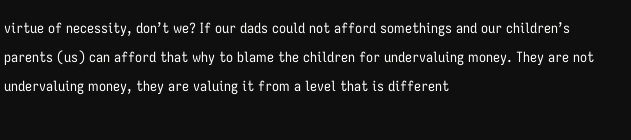virtue of necessity, don’t we? If our dads could not afford somethings and our children’s parents (us) can afford that why to blame the children for undervaluing money. They are not undervaluing money, they are valuing it from a level that is different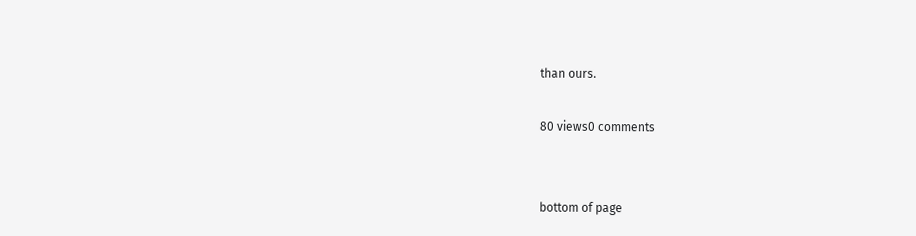than ours.

80 views0 comments


bottom of page